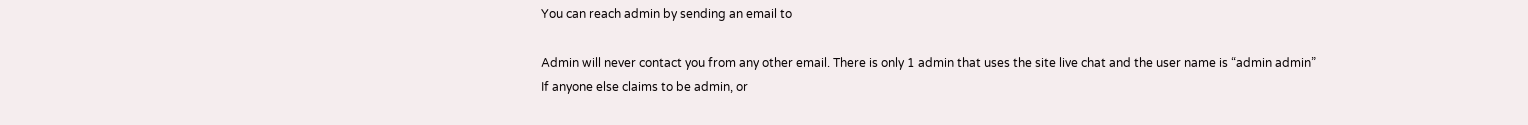You can reach admin by sending an email to

Admin will never contact you from any other email. There is only 1 admin that uses the site live chat and the user name is “admin admin”
If anyone else claims to be admin, or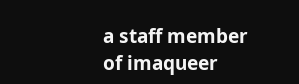a staff member of imaqueer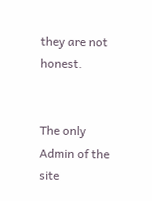they are not honest.


The only Admin of the site